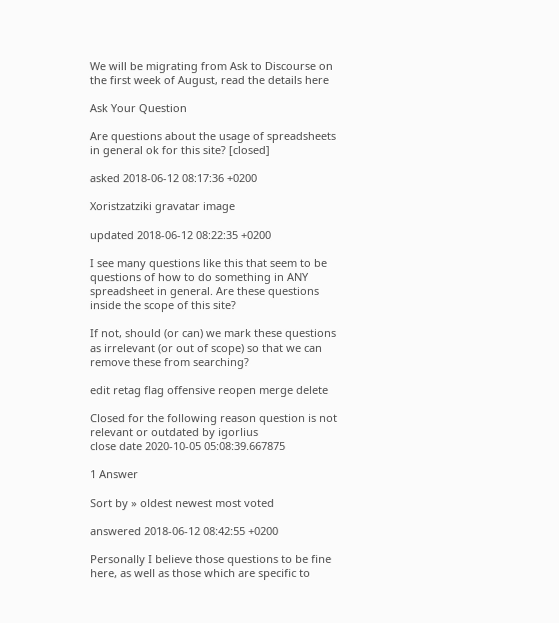We will be migrating from Ask to Discourse on the first week of August, read the details here

Ask Your Question

Are questions about the usage of spreadsheets in general ok for this site? [closed]

asked 2018-06-12 08:17:36 +0200

Xoristzatziki gravatar image

updated 2018-06-12 08:22:35 +0200

I see many questions like this that seem to be questions of how to do something in ANY spreadsheet in general. Are these questions inside the scope of this site?

If not, should (or can) we mark these questions as irrelevant (or out of scope) so that we can remove these from searching?

edit retag flag offensive reopen merge delete

Closed for the following reason question is not relevant or outdated by igorlius
close date 2020-10-05 05:08:39.667875

1 Answer

Sort by » oldest newest most voted

answered 2018-06-12 08:42:55 +0200

Personally I believe those questions to be fine here, as well as those which are specific to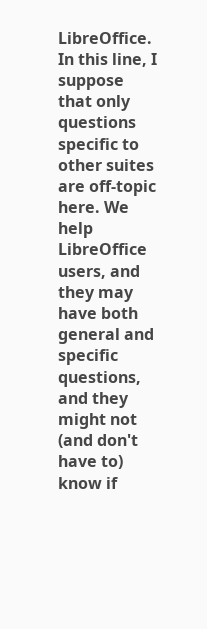LibreOffice. In this line, I suppose that only questions specific to other suites are off-topic here. We help LibreOffice users, and they may have both general and specific questions, and they might not (and don't have to) know if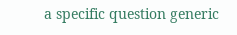a specific question generic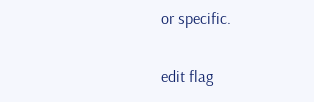or specific.

edit flag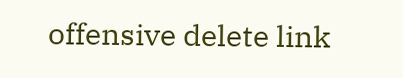offensive delete link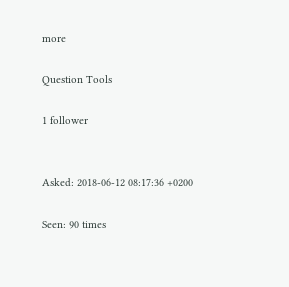more

Question Tools

1 follower


Asked: 2018-06-12 08:17:36 +0200

Seen: 90 times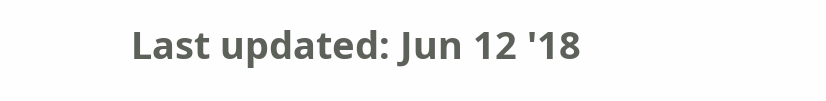Last updated: Jun 12 '18